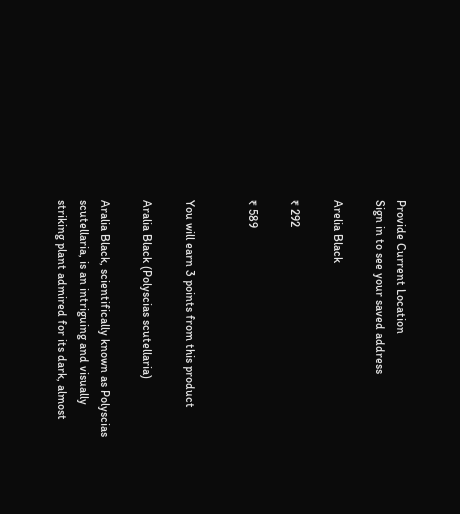Provide Current Location
Sign in to see your saved address

Arelia Black

₹ 292

₹ 589


You will earn 3 points from this product

Aralia Black (Polyscias scutellaria)

Aralia Black, scientifically known as Polyscias scutellaria, is an intriguing and visually striking plant admired for its dark, almost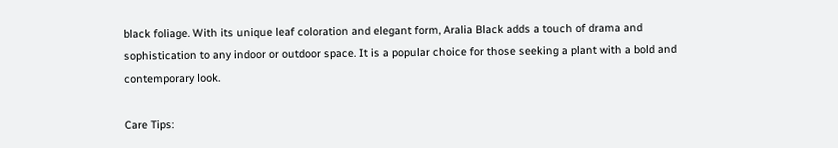black foliage. With its unique leaf coloration and elegant form, Aralia Black adds a touch of drama and sophistication to any indoor or outdoor space. It is a popular choice for those seeking a plant with a bold and contemporary look.

Care Tips: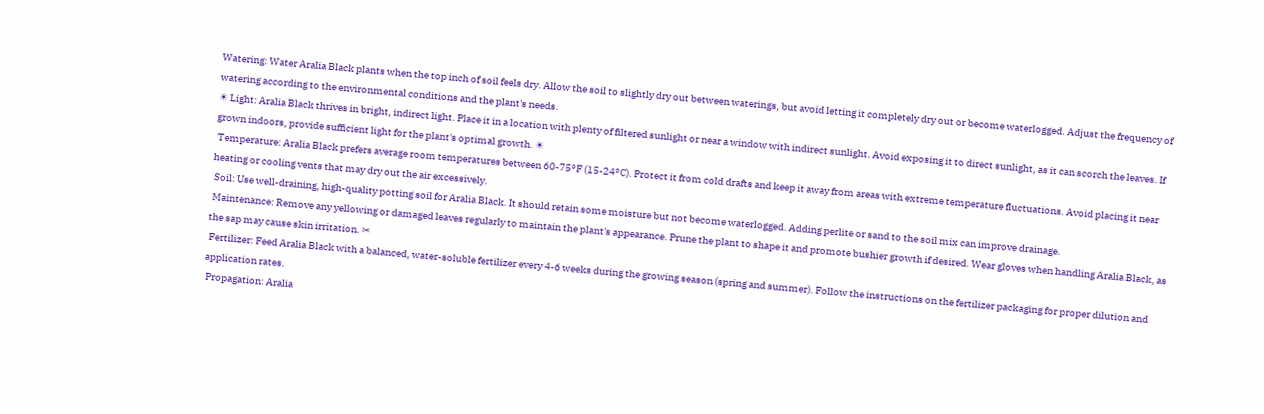Watering: Water Aralia Black plants when the top inch of soil feels dry. Allow the soil to slightly dry out between waterings, but avoid letting it completely dry out or become waterlogged. Adjust the frequency of watering according to the environmental conditions and the plant's needs.
☀ Light: Aralia Black thrives in bright, indirect light. Place it in a location with plenty of filtered sunlight or near a window with indirect sunlight. Avoid exposing it to direct sunlight, as it can scorch the leaves. If grown indoors, provide sufficient light for the plant's optimal growth. ☀
 Temperature: Aralia Black prefers average room temperatures between 60-75°F (15-24°C). Protect it from cold drafts and keep it away from areas with extreme temperature fluctuations. Avoid placing it near heating or cooling vents that may dry out the air excessively.
 Soil: Use well-draining, high-quality potting soil for Aralia Black. It should retain some moisture but not become waterlogged. Adding perlite or sand to the soil mix can improve drainage.
 Maintenance: Remove any yellowing or damaged leaves regularly to maintain the plant's appearance. Prune the plant to shape it and promote bushier growth if desired. Wear gloves when handling Aralia Black, as the sap may cause skin irritation. ✂
 Fertilizer: Feed Aralia Black with a balanced, water-soluble fertilizer every 4-6 weeks during the growing season (spring and summer). Follow the instructions on the fertilizer packaging for proper dilution and application rates.
 Propagation: Aralia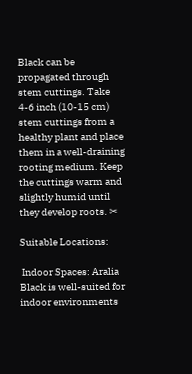Black can be propagated through stem cuttings. Take 4-6 inch (10-15 cm) stem cuttings from a healthy plant and place them in a well-draining rooting medium. Keep the cuttings warm and slightly humid until they develop roots. ✂

Suitable Locations:

 Indoor Spaces: Aralia Black is well-suited for indoor environments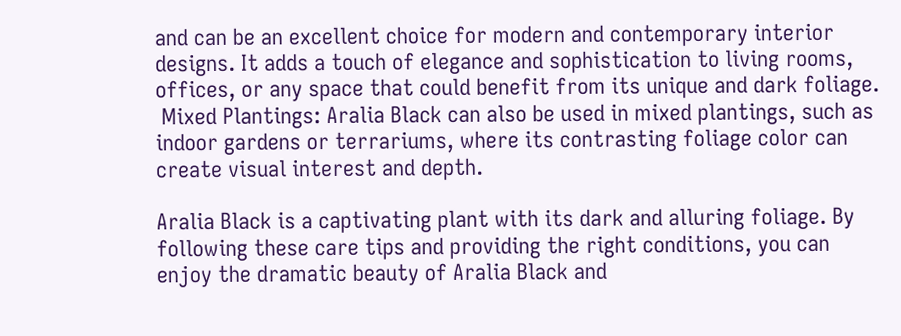and can be an excellent choice for modern and contemporary interior designs. It adds a touch of elegance and sophistication to living rooms, offices, or any space that could benefit from its unique and dark foliage.
 Mixed Plantings: Aralia Black can also be used in mixed plantings, such as indoor gardens or terrariums, where its contrasting foliage color can create visual interest and depth.

Aralia Black is a captivating plant with its dark and alluring foliage. By following these care tips and providing the right conditions, you can enjoy the dramatic beauty of Aralia Black and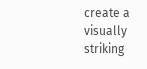create a visually striking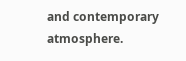and contemporary atmosphere.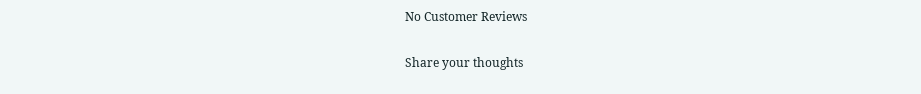No Customer Reviews

Share your thoughts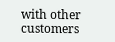with other customers